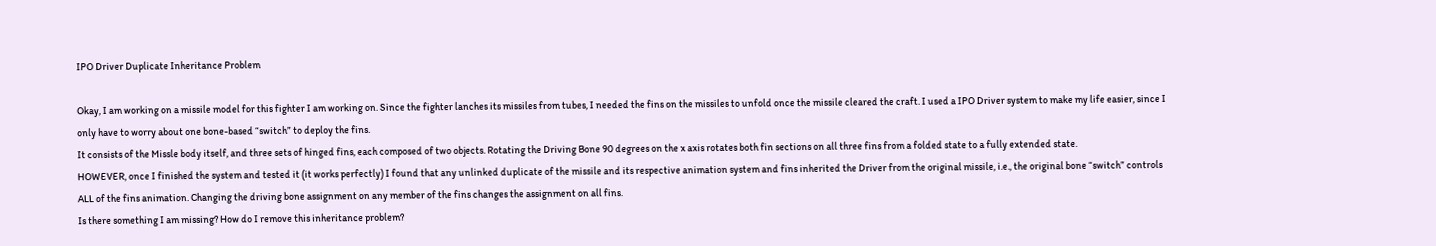IPO Driver Duplicate Inheritance Problem

Okay, I am working on a missile model for this fighter I am working on. Since the fighter lanches its missiles from tubes, I needed the fins on the missiles to unfold once the missile cleared the craft. I used a IPO Driver system to make my life easier, since I only have to worry about one bone-based “switch” to deploy the fins.
It consists of the Missle body itself, and three sets of hinged fins, each composed of two objects. Rotating the Driving Bone 90 degrees on the x axis rotates both fin sections on all three fins from a folded state to a fully extended state.
HOWEVER, once I finished the system and tested it (it works perfectly) I found that any unlinked duplicate of the missile and its respective animation system and fins inherited the Driver from the original missile, i.e., the original bone “switch” controls ALL of the fins animation. Changing the driving bone assignment on any member of the fins changes the assignment on all fins.
Is there something I am missing? How do I remove this inheritance problem?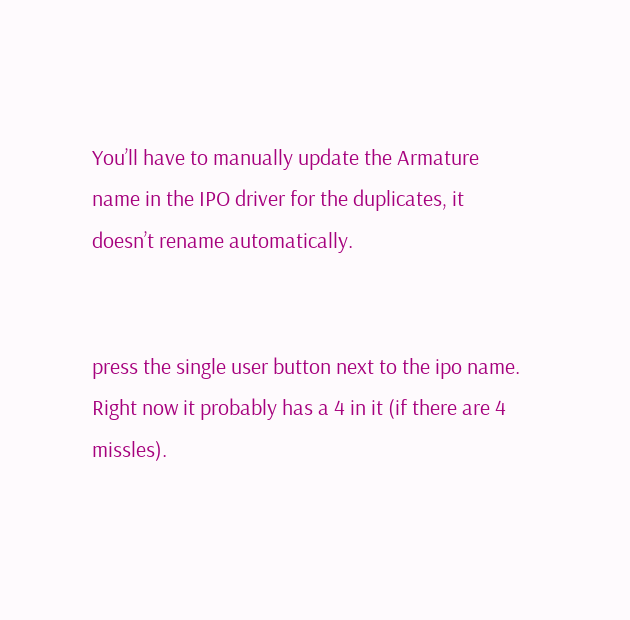You’ll have to manually update the Armature name in the IPO driver for the duplicates, it doesn’t rename automatically.


press the single user button next to the ipo name. Right now it probably has a 4 in it (if there are 4 missles).